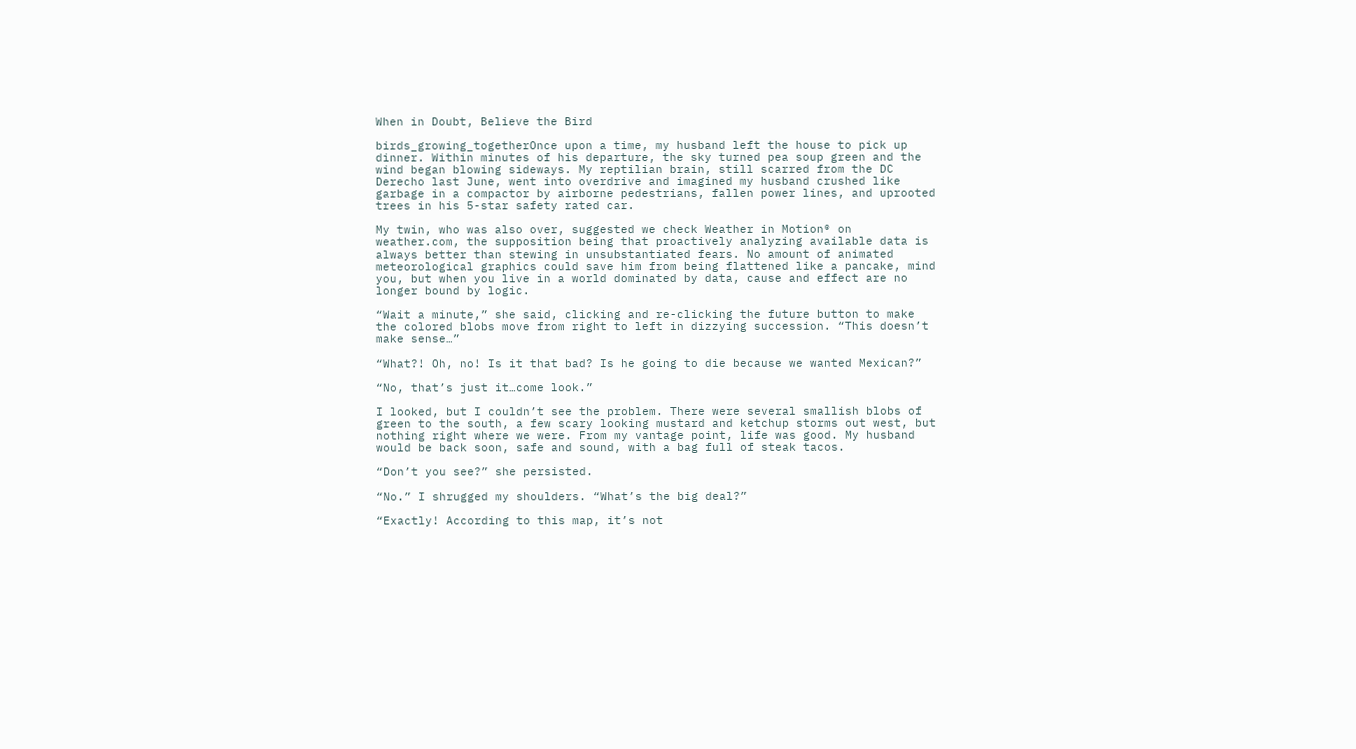When in Doubt, Believe the Bird

birds_growing_togetherOnce upon a time, my husband left the house to pick up dinner. Within minutes of his departure, the sky turned pea soup green and the wind began blowing sideways. My reptilian brain, still scarred from the DC Derecho last June, went into overdrive and imagined my husband crushed like garbage in a compactor by airborne pedestrians, fallen power lines, and uprooted trees in his 5-star safety rated car.

My twin, who was also over, suggested we check Weather in Motion® on weather.com, the supposition being that proactively analyzing available data is always better than stewing in unsubstantiated fears. No amount of animated meteorological graphics could save him from being flattened like a pancake, mind you, but when you live in a world dominated by data, cause and effect are no longer bound by logic.

“Wait a minute,” she said, clicking and re-clicking the future button to make the colored blobs move from right to left in dizzying succession. “This doesn’t make sense…”

“What?! Oh, no! Is it that bad? Is he going to die because we wanted Mexican?”

“No, that’s just it…come look.”

I looked, but I couldn’t see the problem. There were several smallish blobs of green to the south, a few scary looking mustard and ketchup storms out west, but nothing right where we were. From my vantage point, life was good. My husband would be back soon, safe and sound, with a bag full of steak tacos.

“Don’t you see?” she persisted.

“No.” I shrugged my shoulders. “What’s the big deal?”

“Exactly! According to this map, it’s not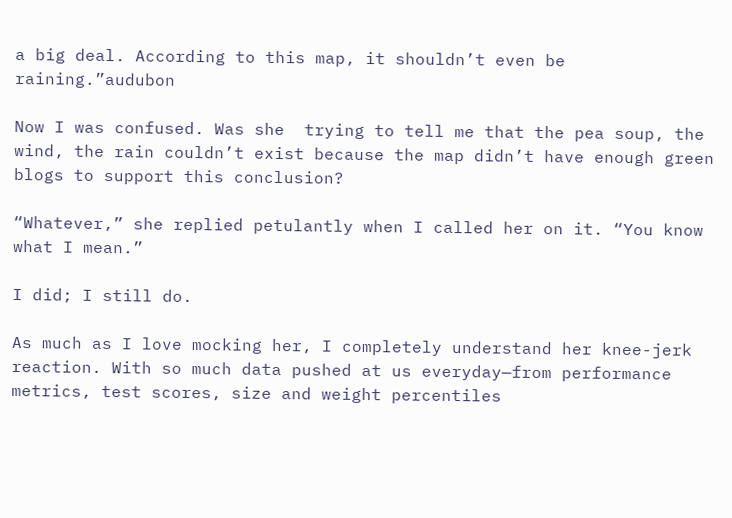a big deal. According to this map, it shouldn’t even be raining.”audubon

Now I was confused. Was she  trying to tell me that the pea soup, the wind, the rain couldn’t exist because the map didn’t have enough green blogs to support this conclusion?

“Whatever,” she replied petulantly when I called her on it. “You know what I mean.”

I did; I still do.

As much as I love mocking her, I completely understand her knee-jerk reaction. With so much data pushed at us everyday—from performance metrics, test scores, size and weight percentiles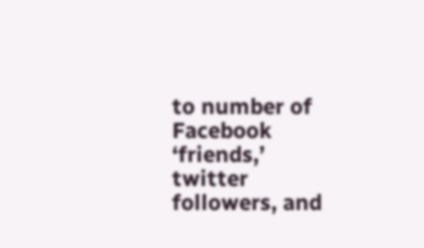to number of Facebook ‘friends,’ twitter followers, and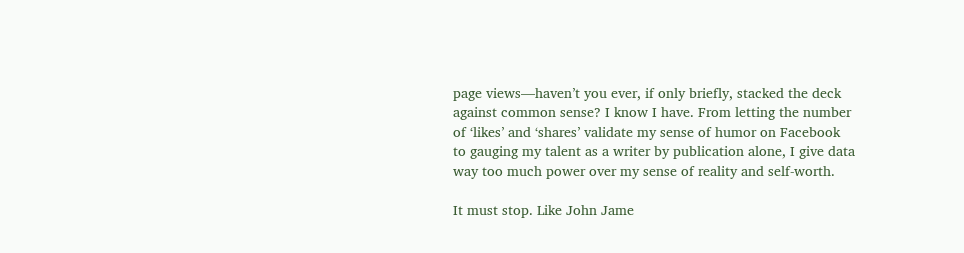page views—haven’t you ever, if only briefly, stacked the deck against common sense? I know I have. From letting the number of ‘likes’ and ‘shares’ validate my sense of humor on Facebook to gauging my talent as a writer by publication alone, I give data way too much power over my sense of reality and self-worth.

It must stop. Like John Jame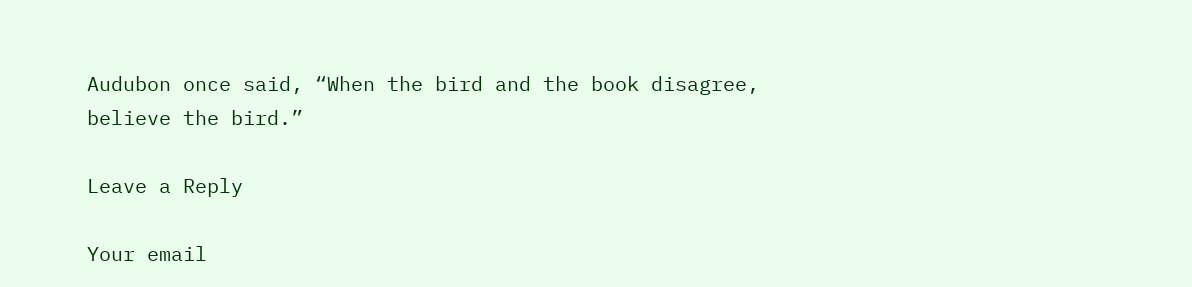Audubon once said, “When the bird and the book disagree, believe the bird.”

Leave a Reply

Your email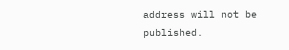address will not be published.